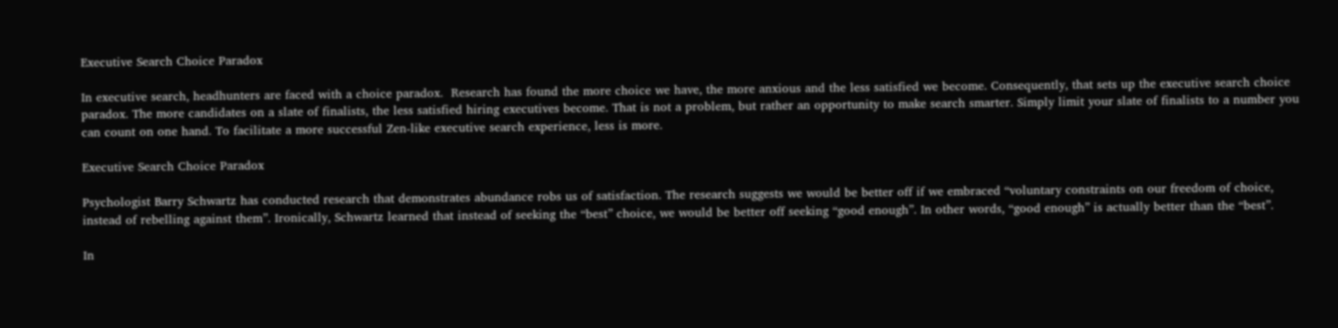Executive Search Choice Paradox

In executive search, headhunters are faced with a choice paradox.  Research has found the more choice we have, the more anxious and the less satisfied we become. Consequently, that sets up the executive search choice paradox. The more candidates on a slate of finalists, the less satisfied hiring executives become. That is not a problem, but rather an opportunity to make search smarter. Simply limit your slate of finalists to a number you can count on one hand. To facilitate a more successful Zen-like executive search experience, less is more.

Executive Search Choice Paradox

Psychologist Barry Schwartz has conducted research that demonstrates abundance robs us of satisfaction. The research suggests we would be better off if we embraced “voluntary constraints on our freedom of choice, instead of rebelling against them”. Ironically, Schwartz learned that instead of seeking the “best” choice, we would be better off seeking “good enough”. In other words, “good enough” is actually better than the “best”.

In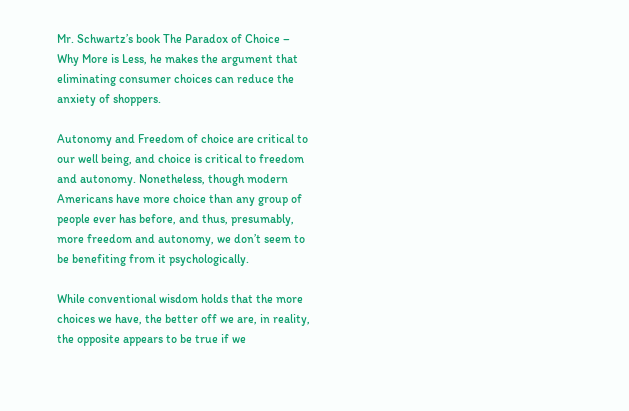Mr. Schwartz’s book The Paradox of Choice – Why More is Less, he makes the argument that eliminating consumer choices can reduce the anxiety of shoppers.

Autonomy and Freedom of choice are critical to our well being, and choice is critical to freedom and autonomy. Nonetheless, though modern Americans have more choice than any group of people ever has before, and thus, presumably, more freedom and autonomy, we don’t seem to be benefiting from it psychologically.

While conventional wisdom holds that the more choices we have, the better off we are, in reality, the opposite appears to be true if we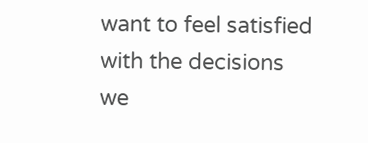want to feel satisfied with the decisions we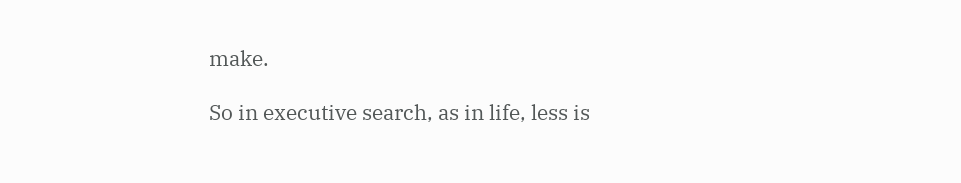make.

So in executive search, as in life, less is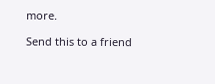more.

Send this to a friend